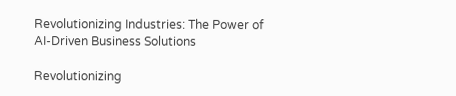Revolutionizing Industries: The Power of AI-Driven Business Solutions

Revolutionizing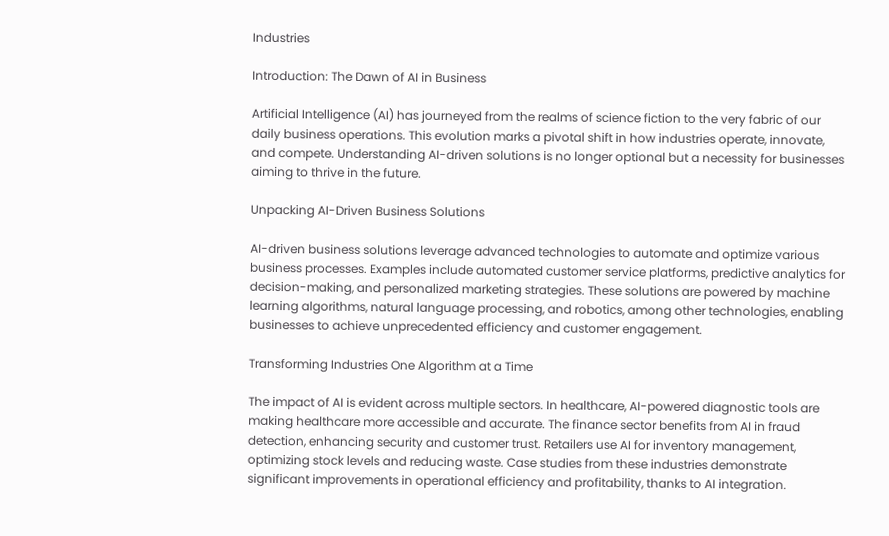Industries

Introduction: The Dawn of AI in Business

Artificial Intelligence (AI) has journeyed from the realms of science fiction to the very fabric of our daily business operations. This evolution marks a pivotal shift in how industries operate, innovate, and compete. Understanding AI-driven solutions is no longer optional but a necessity for businesses aiming to thrive in the future.

Unpacking AI-Driven Business Solutions

AI-driven business solutions leverage advanced technologies to automate and optimize various business processes. Examples include automated customer service platforms, predictive analytics for decision-making, and personalized marketing strategies. These solutions are powered by machine learning algorithms, natural language processing, and robotics, among other technologies, enabling businesses to achieve unprecedented efficiency and customer engagement.

Transforming Industries One Algorithm at a Time

The impact of AI is evident across multiple sectors. In healthcare, AI-powered diagnostic tools are making healthcare more accessible and accurate. The finance sector benefits from AI in fraud detection, enhancing security and customer trust. Retailers use AI for inventory management, optimizing stock levels and reducing waste. Case studies from these industries demonstrate significant improvements in operational efficiency and profitability, thanks to AI integration.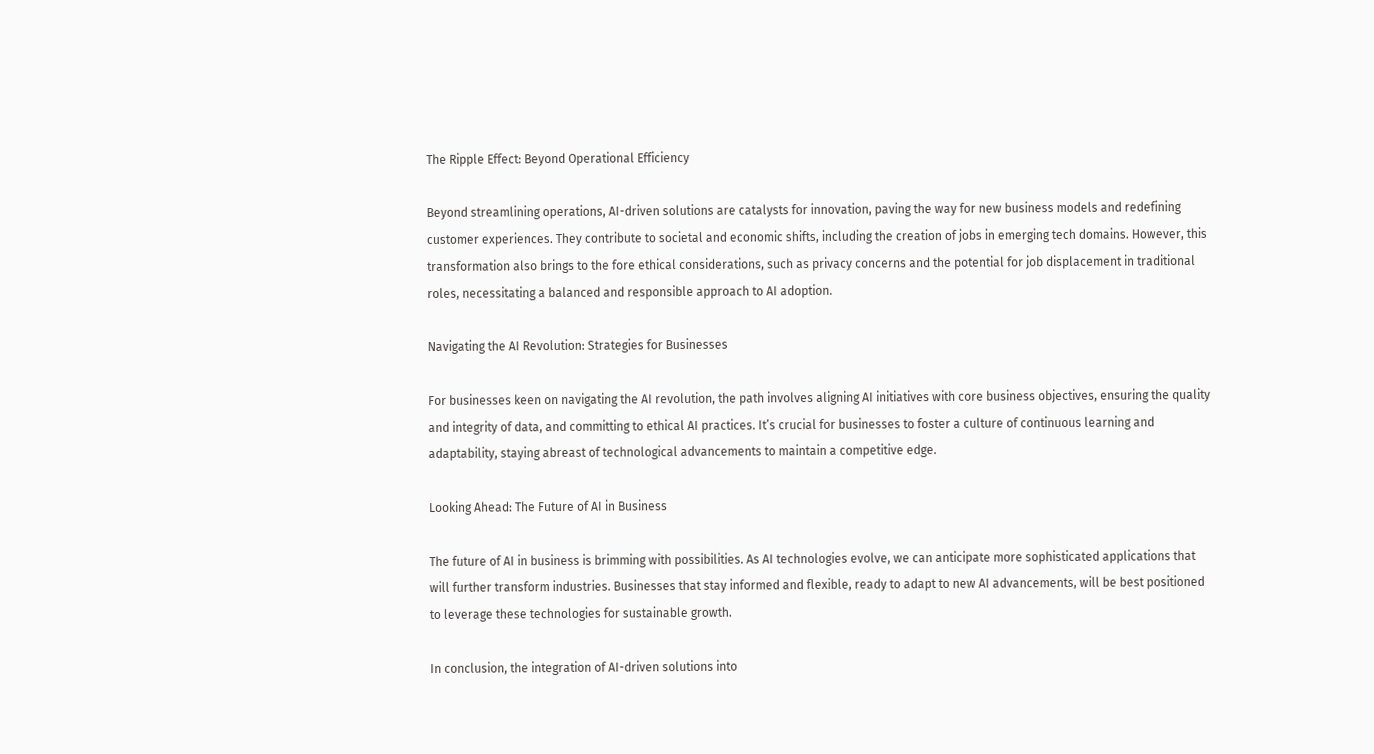The Ripple Effect: Beyond Operational Efficiency

Beyond streamlining operations, AI-driven solutions are catalysts for innovation, paving the way for new business models and redefining customer experiences. They contribute to societal and economic shifts, including the creation of jobs in emerging tech domains. However, this transformation also brings to the fore ethical considerations, such as privacy concerns and the potential for job displacement in traditional roles, necessitating a balanced and responsible approach to AI adoption.

Navigating the AI Revolution: Strategies for Businesses

For businesses keen on navigating the AI revolution, the path involves aligning AI initiatives with core business objectives, ensuring the quality and integrity of data, and committing to ethical AI practices. It’s crucial for businesses to foster a culture of continuous learning and adaptability, staying abreast of technological advancements to maintain a competitive edge.

Looking Ahead: The Future of AI in Business

The future of AI in business is brimming with possibilities. As AI technologies evolve, we can anticipate more sophisticated applications that will further transform industries. Businesses that stay informed and flexible, ready to adapt to new AI advancements, will be best positioned to leverage these technologies for sustainable growth.

In conclusion, the integration of AI-driven solutions into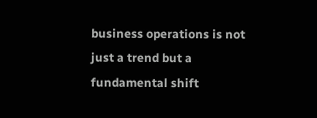business operations is not just a trend but a fundamental shift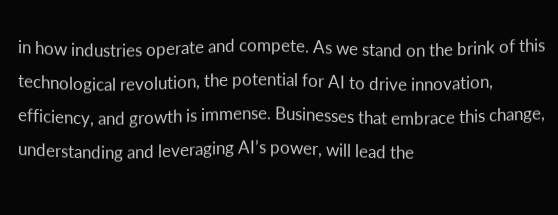in how industries operate and compete. As we stand on the brink of this technological revolution, the potential for AI to drive innovation, efficiency, and growth is immense. Businesses that embrace this change, understanding and leveraging AI’s power, will lead the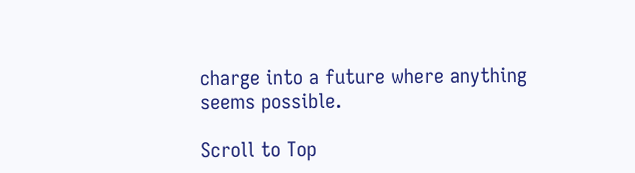charge into a future where anything seems possible.

Scroll to Top